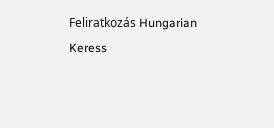Feliratkozás Hungarian
Keress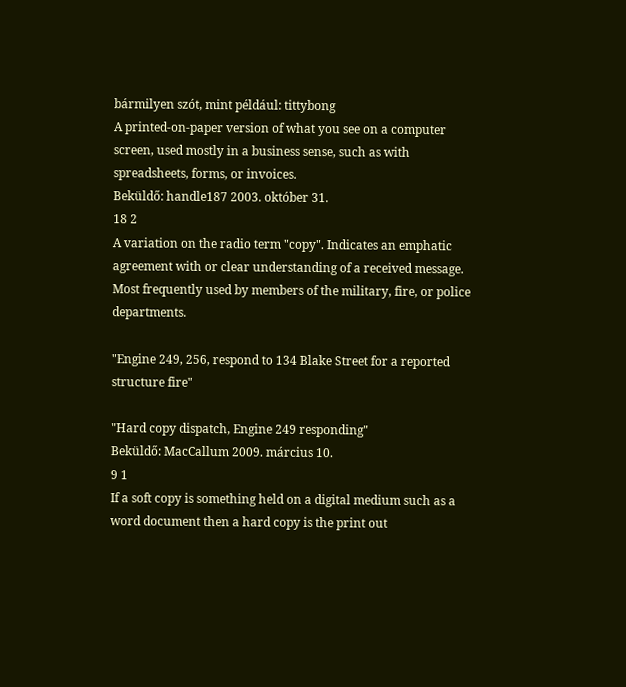bármilyen szót, mint például: tittybong
A printed-on-paper version of what you see on a computer screen, used mostly in a business sense, such as with spreadsheets, forms, or invoices.
Beküldő: handle187 2003. október 31.
18 2
A variation on the radio term "copy". Indicates an emphatic agreement with or clear understanding of a received message. Most frequently used by members of the military, fire, or police departments.

"Engine 249, 256, respond to 134 Blake Street for a reported structure fire"

"Hard copy dispatch, Engine 249 responding"
Beküldő: MacCallum 2009. március 10.
9 1
If a soft copy is something held on a digital medium such as a word document then a hard copy is the print out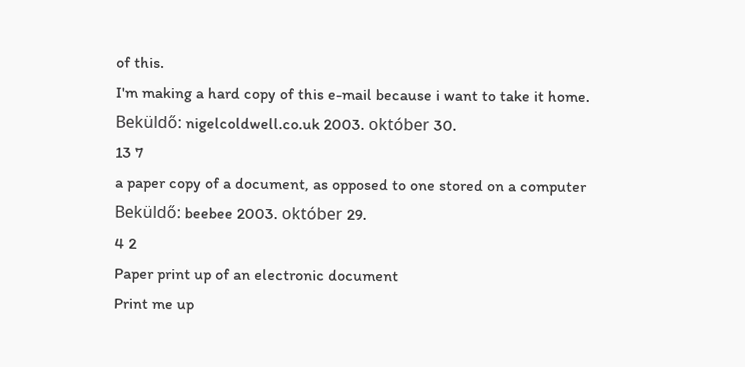of this.
I'm making a hard copy of this e-mail because i want to take it home.
Beküldő: nigelcoldwell.co.uk 2003. október 30.
13 7
a paper copy of a document, as opposed to one stored on a computer
Beküldő: beebee 2003. október 29.
4 2
Paper print up of an electronic document
Print me up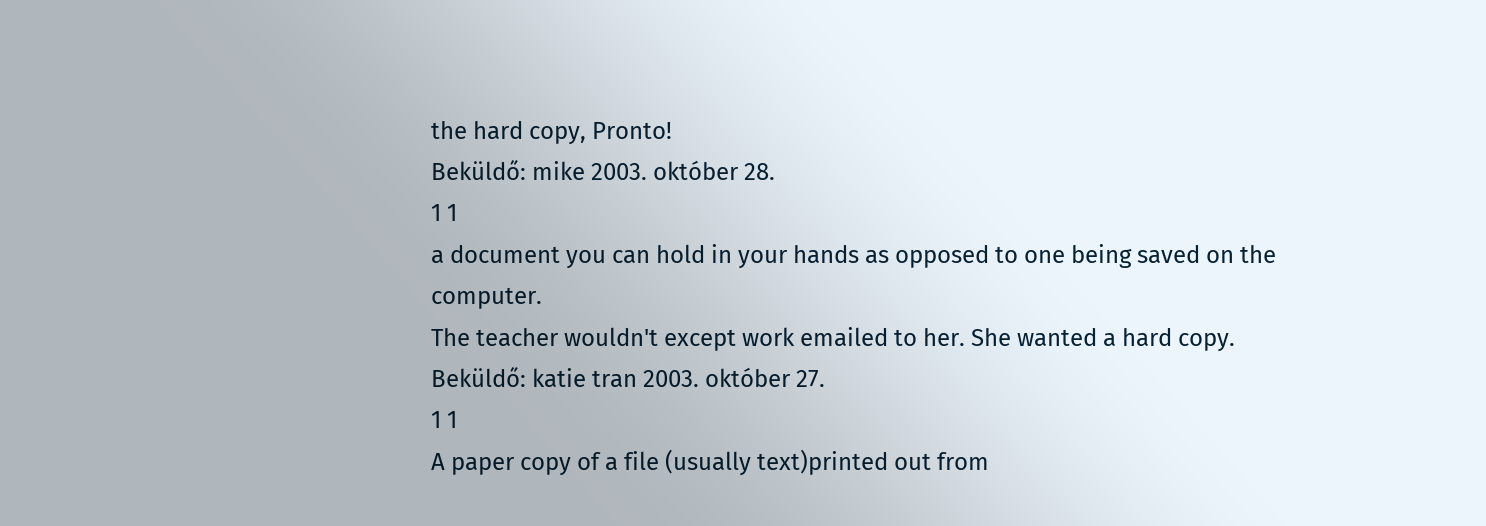the hard copy, Pronto!
Beküldő: mike 2003. október 28.
1 1
a document you can hold in your hands as opposed to one being saved on the computer.
The teacher wouldn't except work emailed to her. She wanted a hard copy.
Beküldő: katie tran 2003. október 27.
1 1
A paper copy of a file (usually text)printed out from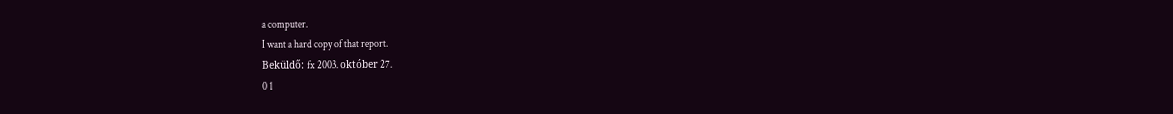a computer.
I want a hard copy of that report.
Beküldő: fx 2003. október 27.
0 1